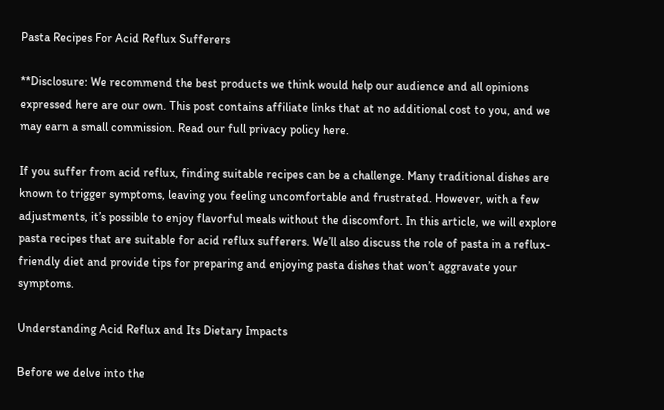Pasta Recipes For Acid Reflux Sufferers

**Disclosure: We recommend the best products we think would help our audience and all opinions expressed here are our own. This post contains affiliate links that at no additional cost to you, and we may earn a small commission. Read our full privacy policy here.

If you suffer from acid reflux, finding suitable recipes can be a challenge. Many traditional dishes are known to trigger symptoms, leaving you feeling uncomfortable and frustrated. However, with a few adjustments, it’s possible to enjoy flavorful meals without the discomfort. In this article, we will explore pasta recipes that are suitable for acid reflux sufferers. We’ll also discuss the role of pasta in a reflux-friendly diet and provide tips for preparing and enjoying pasta dishes that won’t aggravate your symptoms.

Understanding Acid Reflux and Its Dietary Impacts

Before we delve into the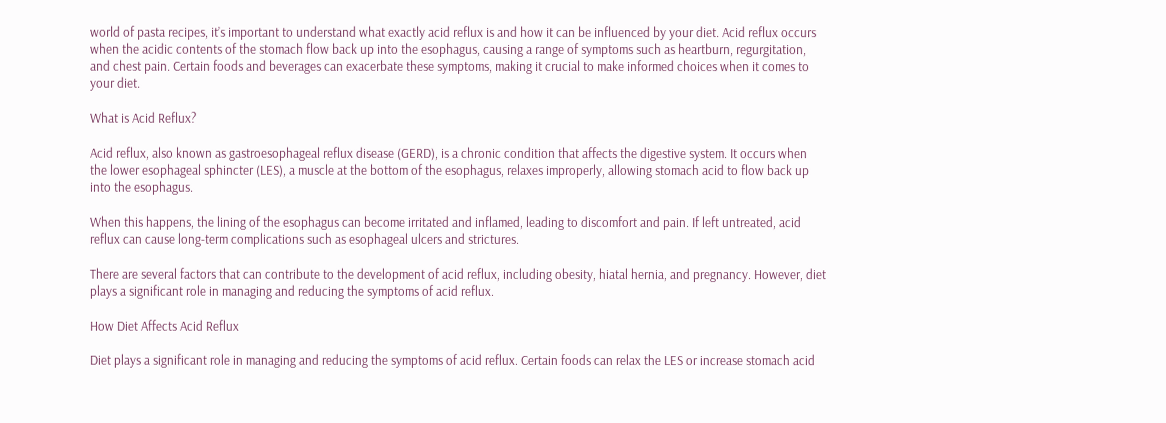world of pasta recipes, it’s important to understand what exactly acid reflux is and how it can be influenced by your diet. Acid reflux occurs when the acidic contents of the stomach flow back up into the esophagus, causing a range of symptoms such as heartburn, regurgitation, and chest pain. Certain foods and beverages can exacerbate these symptoms, making it crucial to make informed choices when it comes to your diet.

What is Acid Reflux?

Acid reflux, also known as gastroesophageal reflux disease (GERD), is a chronic condition that affects the digestive system. It occurs when the lower esophageal sphincter (LES), a muscle at the bottom of the esophagus, relaxes improperly, allowing stomach acid to flow back up into the esophagus.

When this happens, the lining of the esophagus can become irritated and inflamed, leading to discomfort and pain. If left untreated, acid reflux can cause long-term complications such as esophageal ulcers and strictures.

There are several factors that can contribute to the development of acid reflux, including obesity, hiatal hernia, and pregnancy. However, diet plays a significant role in managing and reducing the symptoms of acid reflux.

How Diet Affects Acid Reflux

Diet plays a significant role in managing and reducing the symptoms of acid reflux. Certain foods can relax the LES or increase stomach acid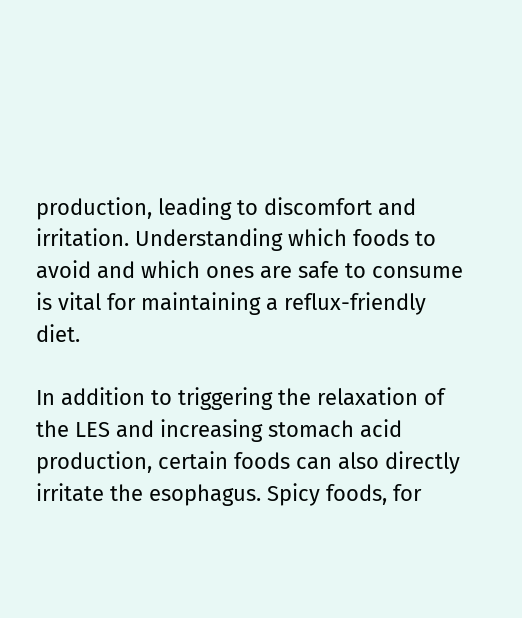production, leading to discomfort and irritation. Understanding which foods to avoid and which ones are safe to consume is vital for maintaining a reflux-friendly diet.

In addition to triggering the relaxation of the LES and increasing stomach acid production, certain foods can also directly irritate the esophagus. Spicy foods, for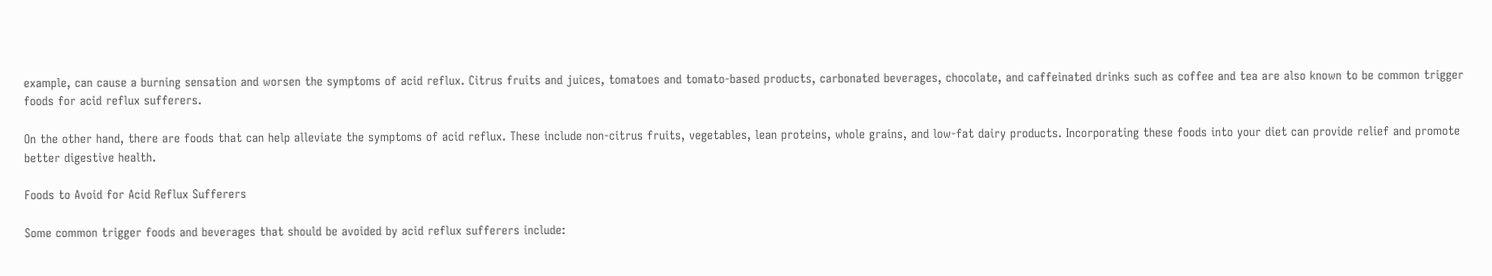example, can cause a burning sensation and worsen the symptoms of acid reflux. Citrus fruits and juices, tomatoes and tomato-based products, carbonated beverages, chocolate, and caffeinated drinks such as coffee and tea are also known to be common trigger foods for acid reflux sufferers.

On the other hand, there are foods that can help alleviate the symptoms of acid reflux. These include non-citrus fruits, vegetables, lean proteins, whole grains, and low-fat dairy products. Incorporating these foods into your diet can provide relief and promote better digestive health.

Foods to Avoid for Acid Reflux Sufferers

Some common trigger foods and beverages that should be avoided by acid reflux sufferers include: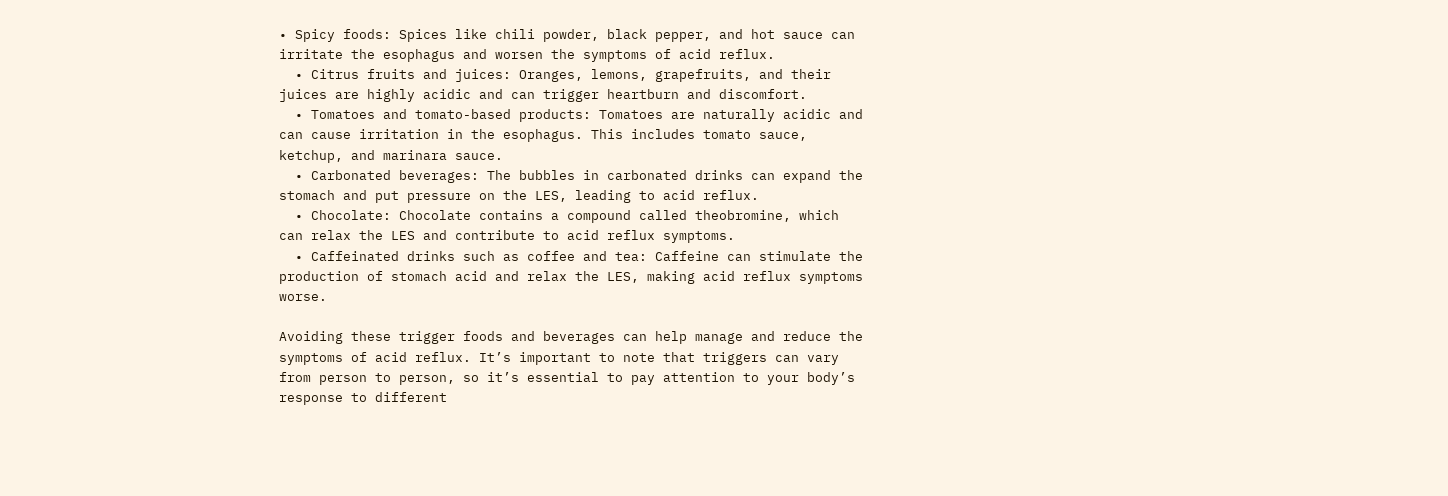• Spicy foods: Spices like chili powder, black pepper, and hot sauce can irritate the esophagus and worsen the symptoms of acid reflux.
  • Citrus fruits and juices: Oranges, lemons, grapefruits, and their juices are highly acidic and can trigger heartburn and discomfort.
  • Tomatoes and tomato-based products: Tomatoes are naturally acidic and can cause irritation in the esophagus. This includes tomato sauce, ketchup, and marinara sauce.
  • Carbonated beverages: The bubbles in carbonated drinks can expand the stomach and put pressure on the LES, leading to acid reflux.
  • Chocolate: Chocolate contains a compound called theobromine, which can relax the LES and contribute to acid reflux symptoms.
  • Caffeinated drinks such as coffee and tea: Caffeine can stimulate the production of stomach acid and relax the LES, making acid reflux symptoms worse.

Avoiding these trigger foods and beverages can help manage and reduce the symptoms of acid reflux. It’s important to note that triggers can vary from person to person, so it’s essential to pay attention to your body’s response to different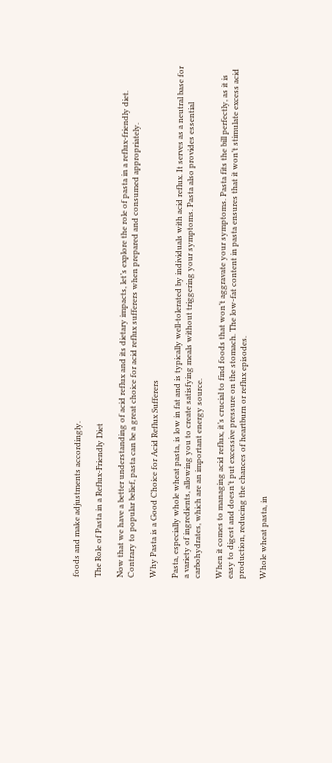foods and make adjustments accordingly.

The Role of Pasta in a Reflux-Friendly Diet

Now that we have a better understanding of acid reflux and its dietary impacts, let’s explore the role of pasta in a reflux-friendly diet. Contrary to popular belief, pasta can be a great choice for acid reflux sufferers when prepared and consumed appropriately.

Why Pasta is a Good Choice for Acid Reflux Sufferers

Pasta, especially whole wheat pasta, is low in fat and is typically well-tolerated by individuals with acid reflux. It serves as a neutral base for a variety of ingredients, allowing you to create satisfying meals without triggering your symptoms. Pasta also provides essential carbohydrates, which are an important energy source.

When it comes to managing acid reflux, it’s crucial to find foods that won’t aggravate your symptoms. Pasta fits the bill perfectly, as it is easy to digest and doesn’t put excessive pressure on the stomach. The low-fat content in pasta ensures that it won’t stimulate excess acid production, reducing the chances of heartburn or reflux episodes.

Whole wheat pasta, in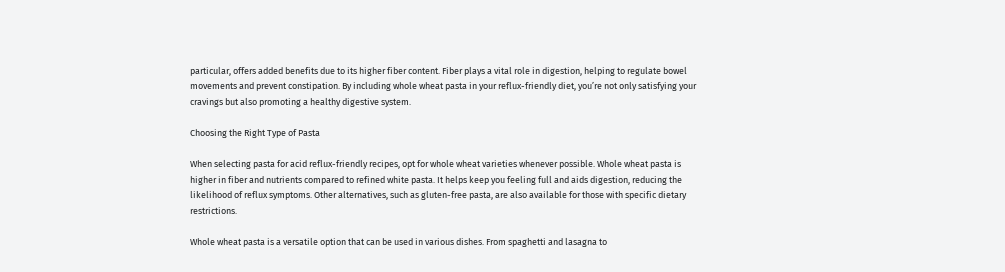particular, offers added benefits due to its higher fiber content. Fiber plays a vital role in digestion, helping to regulate bowel movements and prevent constipation. By including whole wheat pasta in your reflux-friendly diet, you’re not only satisfying your cravings but also promoting a healthy digestive system.

Choosing the Right Type of Pasta

When selecting pasta for acid reflux-friendly recipes, opt for whole wheat varieties whenever possible. Whole wheat pasta is higher in fiber and nutrients compared to refined white pasta. It helps keep you feeling full and aids digestion, reducing the likelihood of reflux symptoms. Other alternatives, such as gluten-free pasta, are also available for those with specific dietary restrictions.

Whole wheat pasta is a versatile option that can be used in various dishes. From spaghetti and lasagna to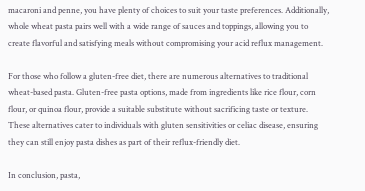macaroni and penne, you have plenty of choices to suit your taste preferences. Additionally, whole wheat pasta pairs well with a wide range of sauces and toppings, allowing you to create flavorful and satisfying meals without compromising your acid reflux management.

For those who follow a gluten-free diet, there are numerous alternatives to traditional wheat-based pasta. Gluten-free pasta options, made from ingredients like rice flour, corn flour, or quinoa flour, provide a suitable substitute without sacrificing taste or texture. These alternatives cater to individuals with gluten sensitivities or celiac disease, ensuring they can still enjoy pasta dishes as part of their reflux-friendly diet.

In conclusion, pasta,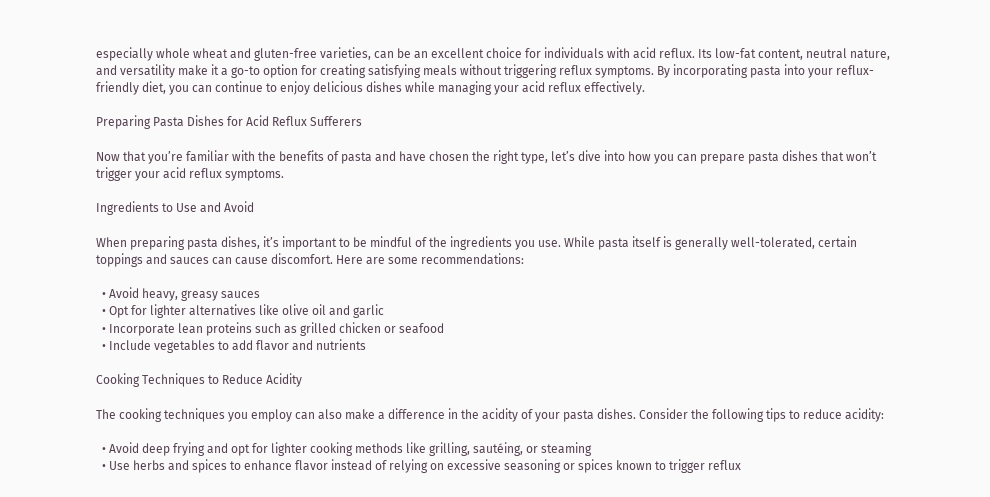especially whole wheat and gluten-free varieties, can be an excellent choice for individuals with acid reflux. Its low-fat content, neutral nature, and versatility make it a go-to option for creating satisfying meals without triggering reflux symptoms. By incorporating pasta into your reflux-friendly diet, you can continue to enjoy delicious dishes while managing your acid reflux effectively.

Preparing Pasta Dishes for Acid Reflux Sufferers

Now that you’re familiar with the benefits of pasta and have chosen the right type, let’s dive into how you can prepare pasta dishes that won’t trigger your acid reflux symptoms.

Ingredients to Use and Avoid

When preparing pasta dishes, it’s important to be mindful of the ingredients you use. While pasta itself is generally well-tolerated, certain toppings and sauces can cause discomfort. Here are some recommendations:

  • Avoid heavy, greasy sauces
  • Opt for lighter alternatives like olive oil and garlic
  • Incorporate lean proteins such as grilled chicken or seafood
  • Include vegetables to add flavor and nutrients

Cooking Techniques to Reduce Acidity

The cooking techniques you employ can also make a difference in the acidity of your pasta dishes. Consider the following tips to reduce acidity:

  • Avoid deep frying and opt for lighter cooking methods like grilling, sautéing, or steaming
  • Use herbs and spices to enhance flavor instead of relying on excessive seasoning or spices known to trigger reflux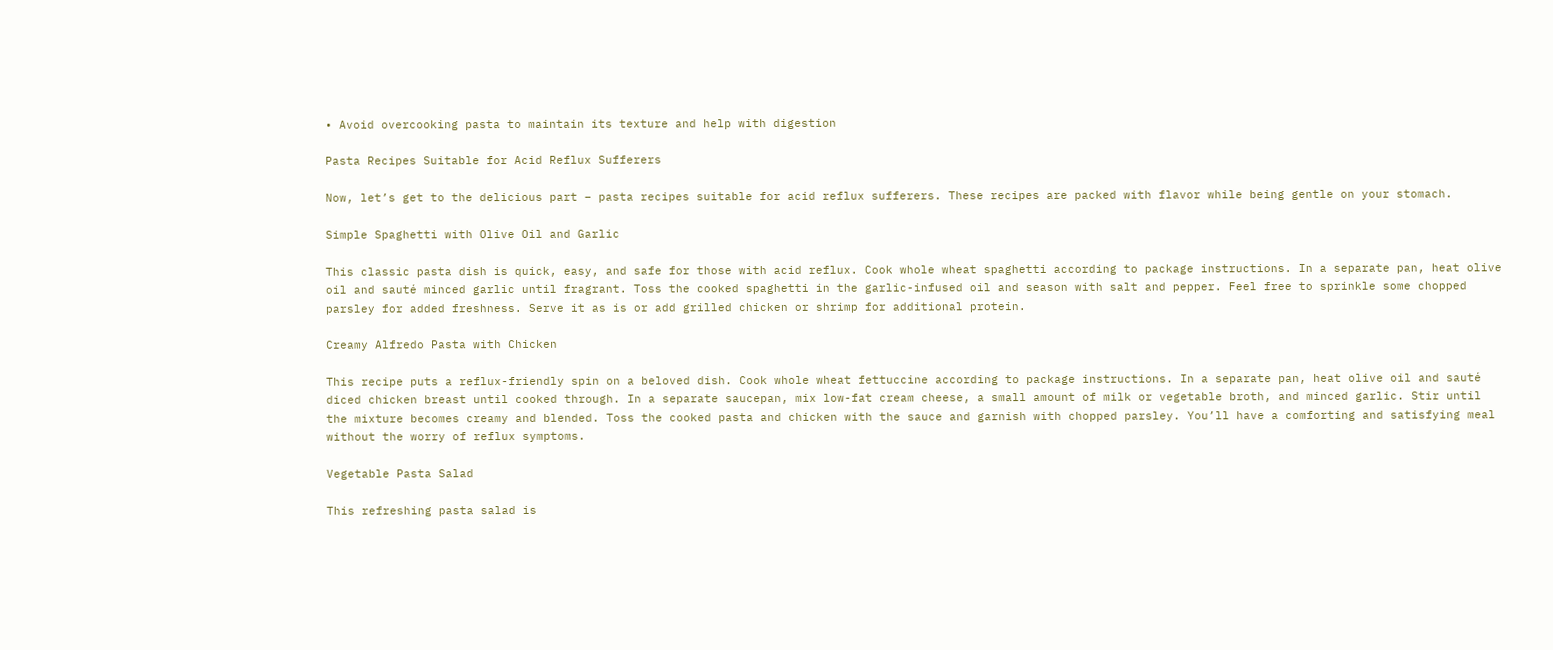• Avoid overcooking pasta to maintain its texture and help with digestion

Pasta Recipes Suitable for Acid Reflux Sufferers

Now, let’s get to the delicious part – pasta recipes suitable for acid reflux sufferers. These recipes are packed with flavor while being gentle on your stomach.

Simple Spaghetti with Olive Oil and Garlic

This classic pasta dish is quick, easy, and safe for those with acid reflux. Cook whole wheat spaghetti according to package instructions. In a separate pan, heat olive oil and sauté minced garlic until fragrant. Toss the cooked spaghetti in the garlic-infused oil and season with salt and pepper. Feel free to sprinkle some chopped parsley for added freshness. Serve it as is or add grilled chicken or shrimp for additional protein.

Creamy Alfredo Pasta with Chicken

This recipe puts a reflux-friendly spin on a beloved dish. Cook whole wheat fettuccine according to package instructions. In a separate pan, heat olive oil and sauté diced chicken breast until cooked through. In a separate saucepan, mix low-fat cream cheese, a small amount of milk or vegetable broth, and minced garlic. Stir until the mixture becomes creamy and blended. Toss the cooked pasta and chicken with the sauce and garnish with chopped parsley. You’ll have a comforting and satisfying meal without the worry of reflux symptoms.

Vegetable Pasta Salad

This refreshing pasta salad is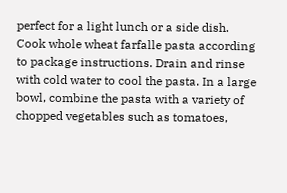perfect for a light lunch or a side dish. Cook whole wheat farfalle pasta according to package instructions. Drain and rinse with cold water to cool the pasta. In a large bowl, combine the pasta with a variety of chopped vegetables such as tomatoes,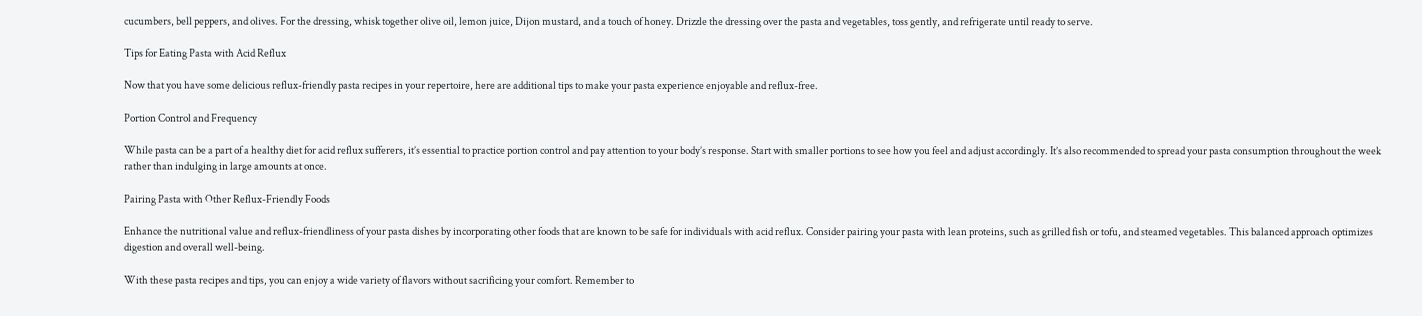cucumbers, bell peppers, and olives. For the dressing, whisk together olive oil, lemon juice, Dijon mustard, and a touch of honey. Drizzle the dressing over the pasta and vegetables, toss gently, and refrigerate until ready to serve.

Tips for Eating Pasta with Acid Reflux

Now that you have some delicious reflux-friendly pasta recipes in your repertoire, here are additional tips to make your pasta experience enjoyable and reflux-free.

Portion Control and Frequency

While pasta can be a part of a healthy diet for acid reflux sufferers, it’s essential to practice portion control and pay attention to your body’s response. Start with smaller portions to see how you feel and adjust accordingly. It’s also recommended to spread your pasta consumption throughout the week rather than indulging in large amounts at once.

Pairing Pasta with Other Reflux-Friendly Foods

Enhance the nutritional value and reflux-friendliness of your pasta dishes by incorporating other foods that are known to be safe for individuals with acid reflux. Consider pairing your pasta with lean proteins, such as grilled fish or tofu, and steamed vegetables. This balanced approach optimizes digestion and overall well-being.

With these pasta recipes and tips, you can enjoy a wide variety of flavors without sacrificing your comfort. Remember to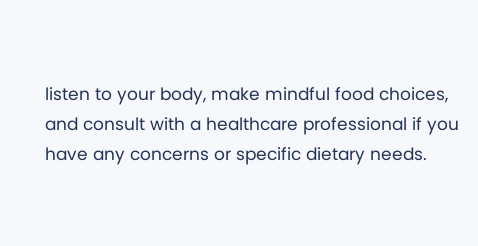listen to your body, make mindful food choices, and consult with a healthcare professional if you have any concerns or specific dietary needs.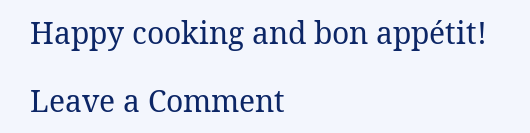Happy cooking and bon appétit!

Leave a Comment